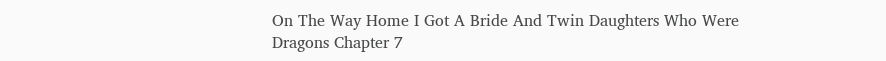On The Way Home I Got A Bride And Twin Daughters Who Were Dragons Chapter 7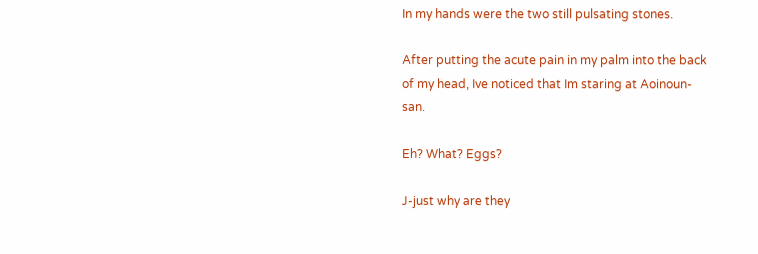In my hands were the two still pulsating stones.

After putting the acute pain in my palm into the back of my head, Ive noticed that Im staring at Aoinoun-san.

Eh? What? Eggs?

J-just why are they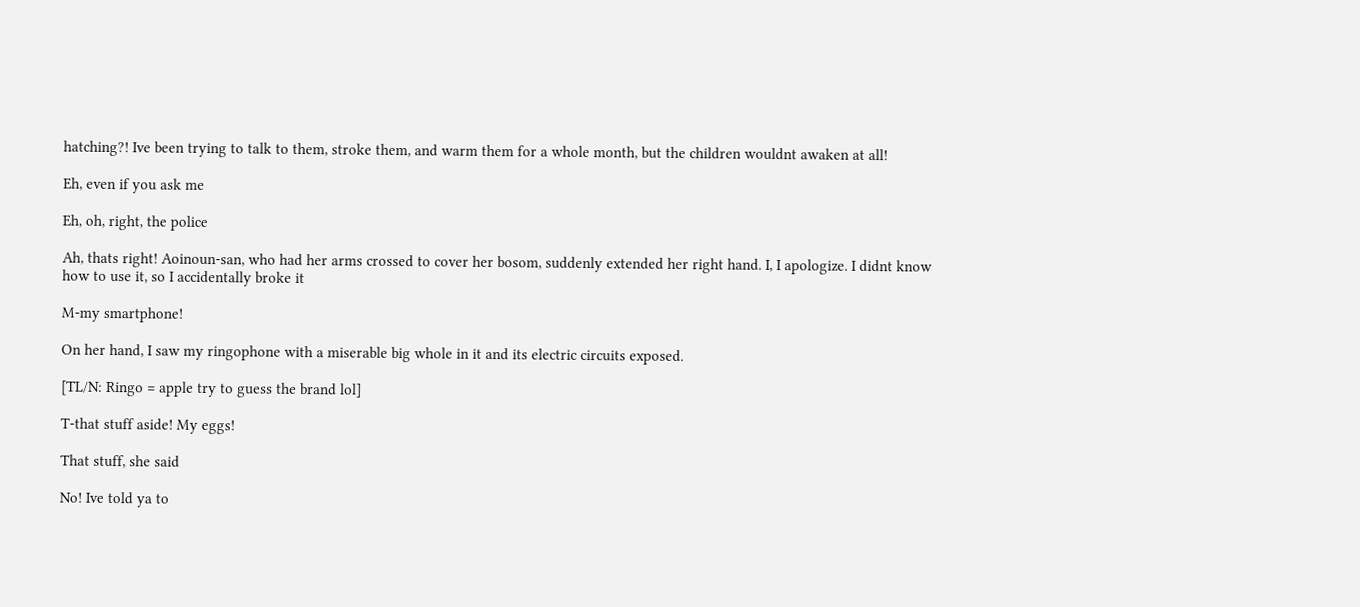hatching?! Ive been trying to talk to them, stroke them, and warm them for a whole month, but the children wouldnt awaken at all!

Eh, even if you ask me

Eh, oh, right, the police

Ah, thats right! Aoinoun-san, who had her arms crossed to cover her bosom, suddenly extended her right hand. I, I apologize. I didnt know how to use it, so I accidentally broke it

M-my smartphone!

On her hand, I saw my ringophone with a miserable big whole in it and its electric circuits exposed.

[TL/N: Ringo = apple try to guess the brand lol]

T-that stuff aside! My eggs!

That stuff, she said

No! Ive told ya to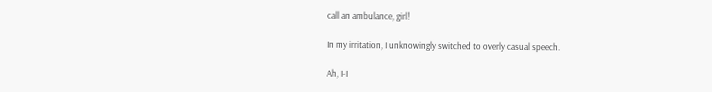call an ambulance, girl!

In my irritation, I unknowingly switched to overly casual speech.

Ah, I-I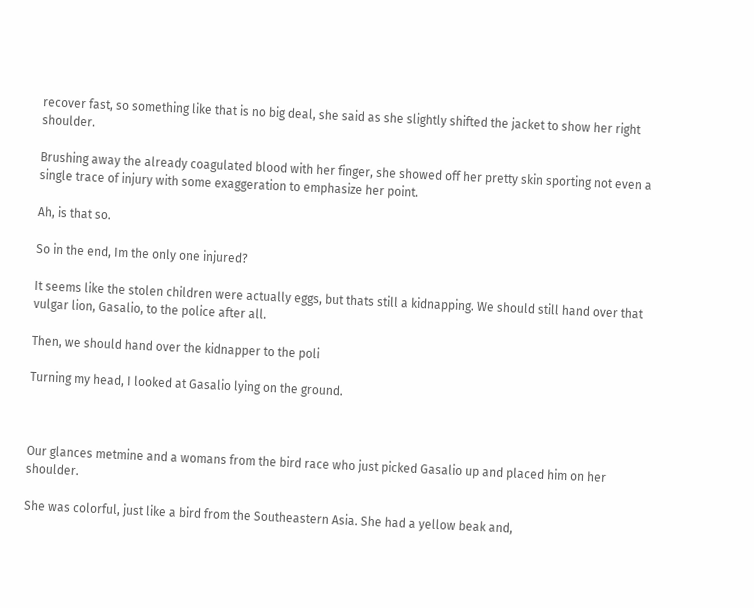recover fast, so something like that is no big deal, she said as she slightly shifted the jacket to show her right shoulder.

Brushing away the already coagulated blood with her finger, she showed off her pretty skin sporting not even a single trace of injury with some exaggeration to emphasize her point.

Ah, is that so.

So in the end, Im the only one injured?

It seems like the stolen children were actually eggs, but thats still a kidnapping. We should still hand over that vulgar lion, Gasalio, to the police after all.

Then, we should hand over the kidnapper to the poli

Turning my head, I looked at Gasalio lying on the ground.



Our glances metmine and a womans from the bird race who just picked Gasalio up and placed him on her shoulder.

She was colorful, just like a bird from the Southeastern Asia. She had a yellow beak and,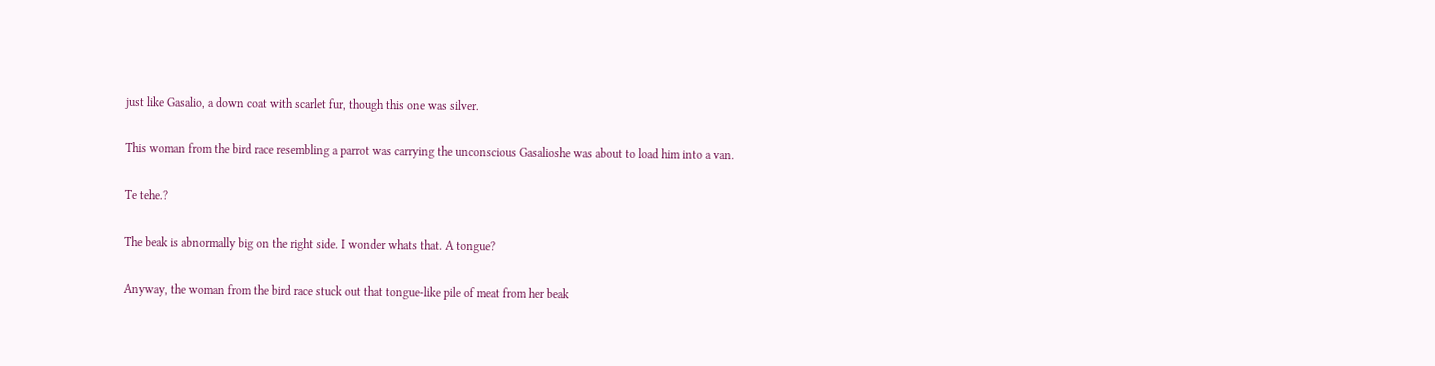just like Gasalio, a down coat with scarlet fur, though this one was silver.

This woman from the bird race resembling a parrot was carrying the unconscious Gasalioshe was about to load him into a van.

Te tehe.?

The beak is abnormally big on the right side. I wonder whats that. A tongue?

Anyway, the woman from the bird race stuck out that tongue-like pile of meat from her beak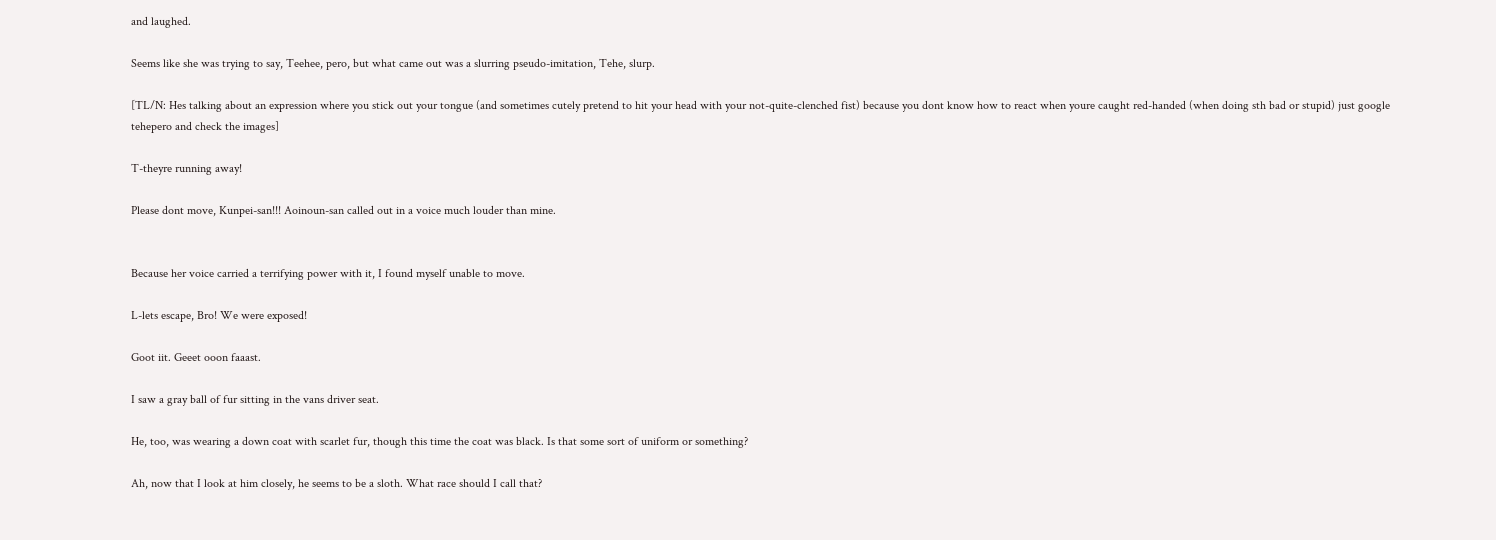and laughed.

Seems like she was trying to say, Teehee, pero, but what came out was a slurring pseudo-imitation, Tehe, slurp.

[TL/N: Hes talking about an expression where you stick out your tongue (and sometimes cutely pretend to hit your head with your not-quite-clenched fist) because you dont know how to react when youre caught red-handed (when doing sth bad or stupid) just google tehepero and check the images]

T-theyre running away!

Please dont move, Kunpei-san!!! Aoinoun-san called out in a voice much louder than mine.


Because her voice carried a terrifying power with it, I found myself unable to move.

L-lets escape, Bro! We were exposed!

Goot iit. Geeet ooon faaast.

I saw a gray ball of fur sitting in the vans driver seat.

He, too, was wearing a down coat with scarlet fur, though this time the coat was black. Is that some sort of uniform or something?

Ah, now that I look at him closely, he seems to be a sloth. What race should I call that?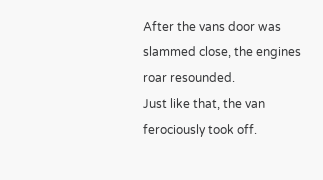After the vans door was slammed close, the engines roar resounded.
Just like that, the van ferociously took off.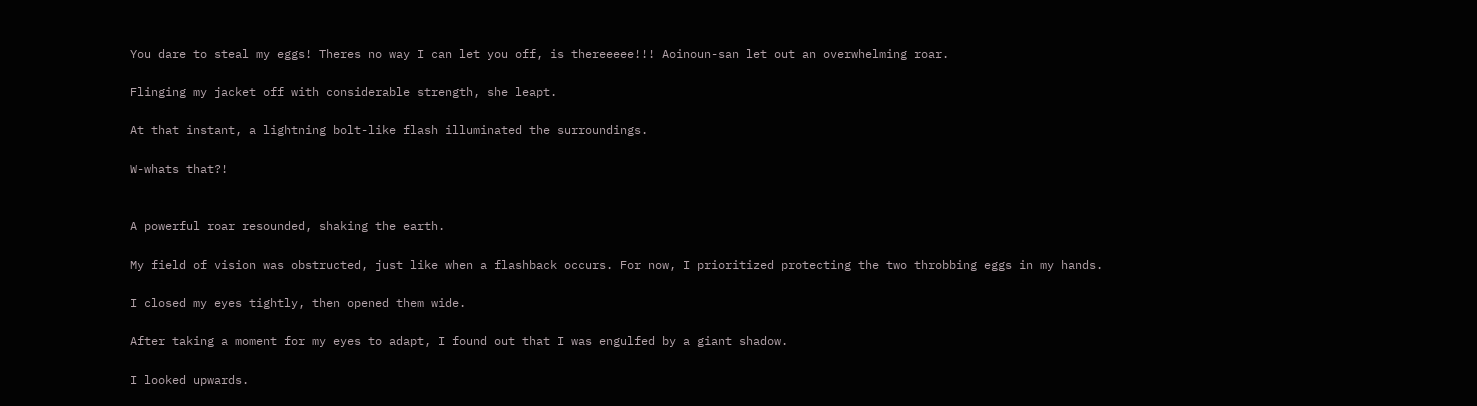You dare to steal my eggs! Theres no way I can let you off, is thereeeee!!! Aoinoun-san let out an overwhelming roar.

Flinging my jacket off with considerable strength, she leapt.

At that instant, a lightning bolt-like flash illuminated the surroundings.

W-whats that?!


A powerful roar resounded, shaking the earth.

My field of vision was obstructed, just like when a flashback occurs. For now, I prioritized protecting the two throbbing eggs in my hands.

I closed my eyes tightly, then opened them wide.

After taking a moment for my eyes to adapt, I found out that I was engulfed by a giant shadow.

I looked upwards.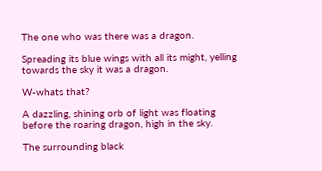The one who was there was a dragon.

Spreading its blue wings with all its might, yelling towards the sky it was a dragon.

W-whats that?

A dazzling, shining orb of light was floating before the roaring dragon, high in the sky.

The surrounding black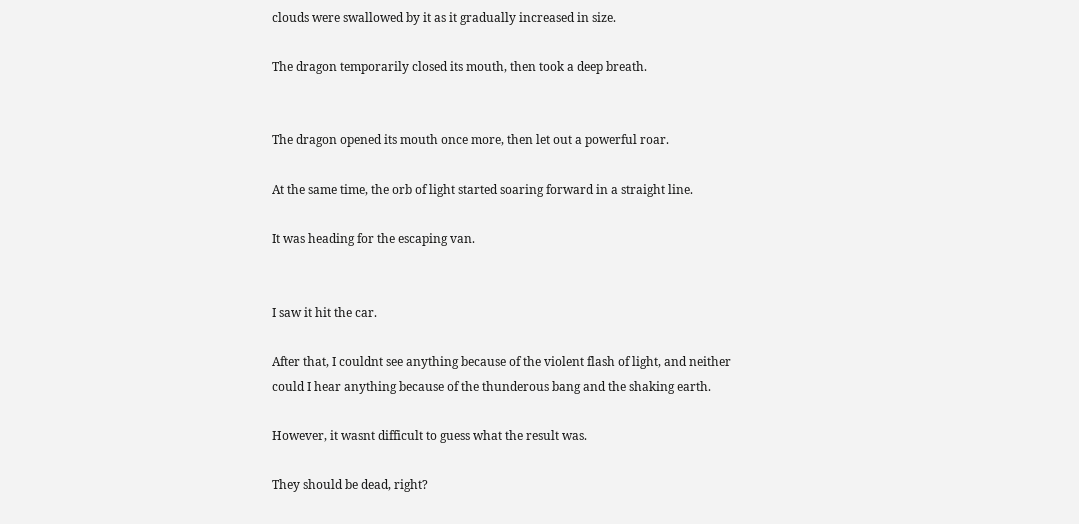clouds were swallowed by it as it gradually increased in size.

The dragon temporarily closed its mouth, then took a deep breath.


The dragon opened its mouth once more, then let out a powerful roar.

At the same time, the orb of light started soaring forward in a straight line.

It was heading for the escaping van.


I saw it hit the car.

After that, I couldnt see anything because of the violent flash of light, and neither could I hear anything because of the thunderous bang and the shaking earth.

However, it wasnt difficult to guess what the result was.

They should be dead, right?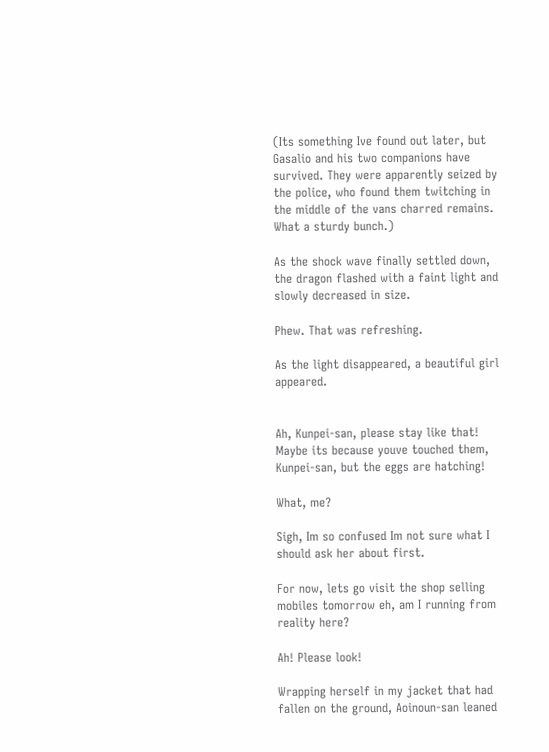(Its something Ive found out later, but Gasalio and his two companions have survived. They were apparently seized by the police, who found them twitching in the middle of the vans charred remains. What a sturdy bunch.)

As the shock wave finally settled down, the dragon flashed with a faint light and slowly decreased in size.

Phew. That was refreshing.

As the light disappeared, a beautiful girl appeared.


Ah, Kunpei-san, please stay like that! Maybe its because youve touched them, Kunpei-san, but the eggs are hatching!

What, me?

Sigh, Im so confused Im not sure what I should ask her about first.

For now, lets go visit the shop selling mobiles tomorrow eh, am I running from reality here?

Ah! Please look!

Wrapping herself in my jacket that had fallen on the ground, Aoinoun-san leaned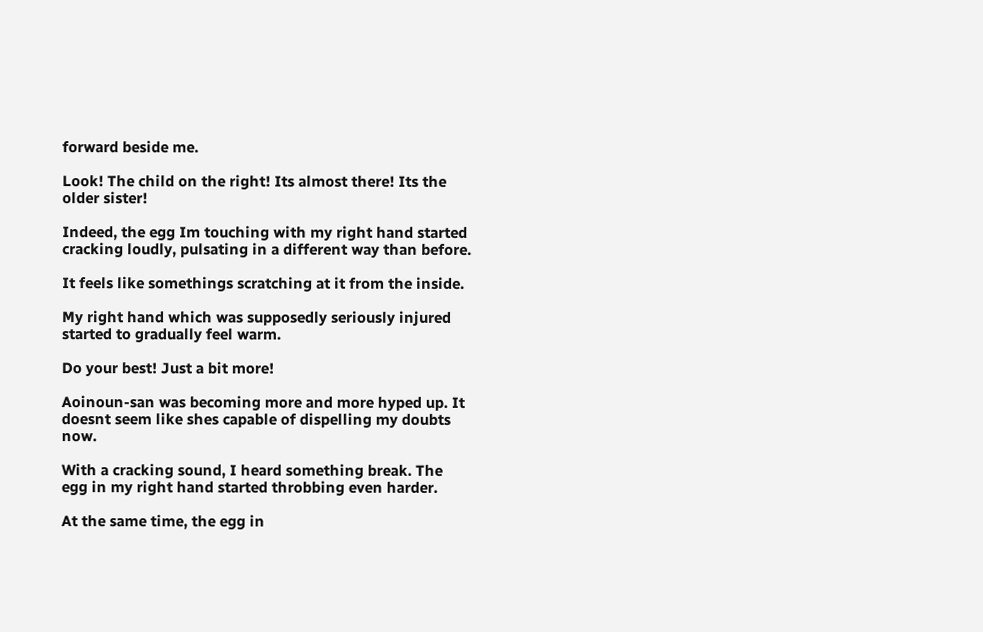forward beside me.

Look! The child on the right! Its almost there! Its the older sister!

Indeed, the egg Im touching with my right hand started cracking loudly, pulsating in a different way than before.

It feels like somethings scratching at it from the inside.

My right hand which was supposedly seriously injured started to gradually feel warm.

Do your best! Just a bit more!

Aoinoun-san was becoming more and more hyped up. It doesnt seem like shes capable of dispelling my doubts now.

With a cracking sound, I heard something break. The egg in my right hand started throbbing even harder.

At the same time, the egg in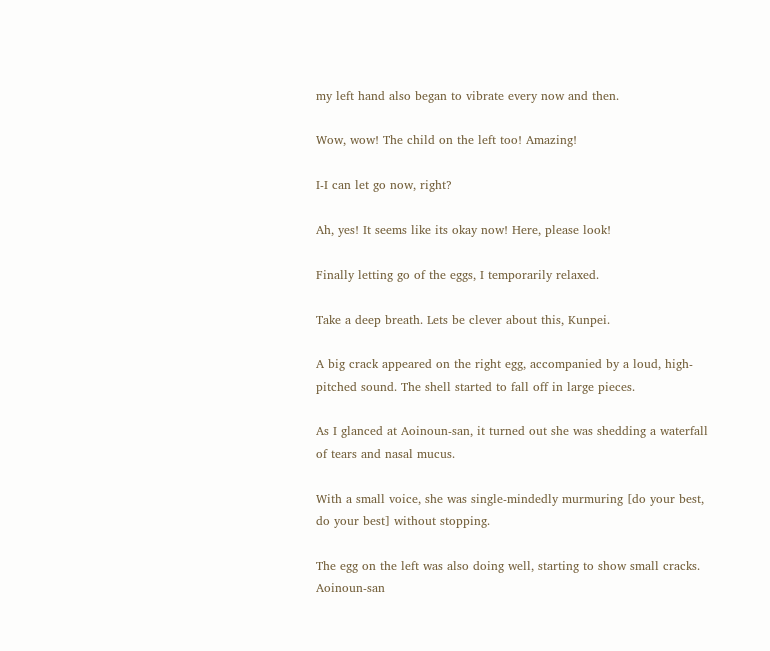my left hand also began to vibrate every now and then.

Wow, wow! The child on the left too! Amazing!

I-I can let go now, right?

Ah, yes! It seems like its okay now! Here, please look!

Finally letting go of the eggs, I temporarily relaxed.

Take a deep breath. Lets be clever about this, Kunpei.

A big crack appeared on the right egg, accompanied by a loud, high-pitched sound. The shell started to fall off in large pieces.

As I glanced at Aoinoun-san, it turned out she was shedding a waterfall of tears and nasal mucus.

With a small voice, she was single-mindedly murmuring [do your best, do your best] without stopping.

The egg on the left was also doing well, starting to show small cracks. Aoinoun-san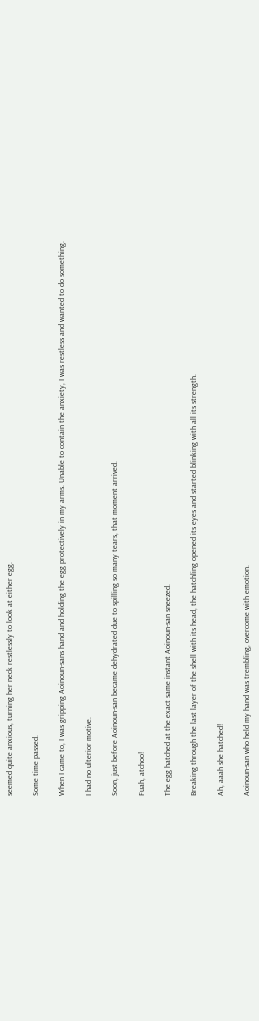seemed quite anxious, turning her neck restlessly to look at either egg.

Some time passed.

When I came to, I was gripping Aoinoun-sans hand and holding the egg protectively in my arms. Unable to contain the anxiety, I was restless and wanted to do something.

I had no ulterior motive.

Soon, just before Aoinoun-san became dehydrated due to spilling so many tears, that moment arrived.

Fuah, atchoo!

The egg hatched at the exact same instant Aoinoun-san sneezed.

Breaking through the last layer of the shell with its head, the hatchling opened its eyes and started blinking with all its strength.

Ah, aaah she hatched!

Aoinoun-san who held my hand was trembling, overcome with emotion.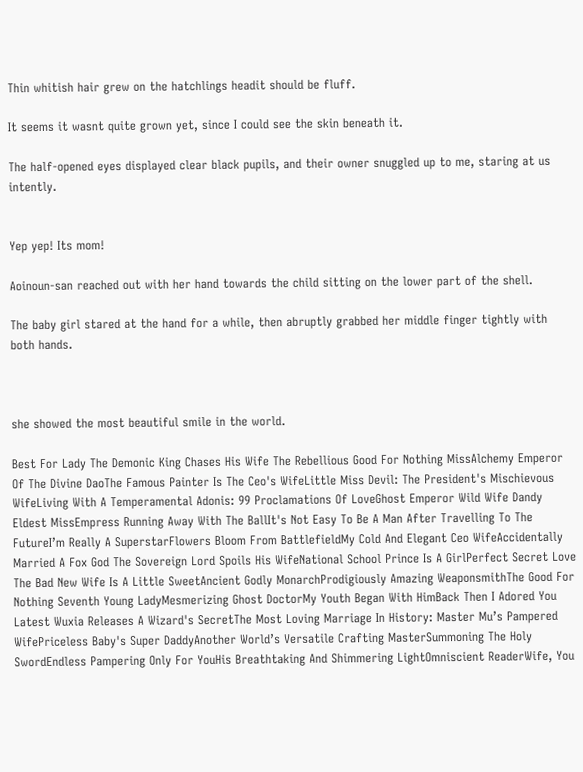Thin whitish hair grew on the hatchlings headit should be fluff.

It seems it wasnt quite grown yet, since I could see the skin beneath it.

The half-opened eyes displayed clear black pupils, and their owner snuggled up to me, staring at us intently.


Yep yep! Its mom!

Aoinoun-san reached out with her hand towards the child sitting on the lower part of the shell.

The baby girl stared at the hand for a while, then abruptly grabbed her middle finger tightly with both hands.



she showed the most beautiful smile in the world.

Best For Lady The Demonic King Chases His Wife The Rebellious Good For Nothing MissAlchemy Emperor Of The Divine DaoThe Famous Painter Is The Ceo's WifeLittle Miss Devil: The President's Mischievous WifeLiving With A Temperamental Adonis: 99 Proclamations Of LoveGhost Emperor Wild Wife Dandy Eldest MissEmpress Running Away With The BallIt's Not Easy To Be A Man After Travelling To The FutureI’m Really A SuperstarFlowers Bloom From BattlefieldMy Cold And Elegant Ceo WifeAccidentally Married A Fox God The Sovereign Lord Spoils His WifeNational School Prince Is A GirlPerfect Secret Love The Bad New Wife Is A Little SweetAncient Godly MonarchProdigiously Amazing WeaponsmithThe Good For Nothing Seventh Young LadyMesmerizing Ghost DoctorMy Youth Began With HimBack Then I Adored You
Latest Wuxia Releases A Wizard's SecretThe Most Loving Marriage In History: Master Mu’s Pampered WifePriceless Baby's Super DaddyAnother World’s Versatile Crafting MasterSummoning The Holy SwordEndless Pampering Only For YouHis Breathtaking And Shimmering LightOmniscient ReaderWife, You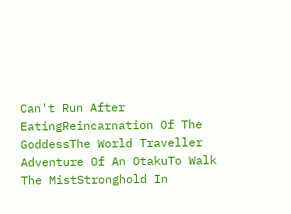Can't Run After EatingReincarnation Of The GoddessThe World Traveller Adventure Of An OtakuTo Walk The MistStronghold In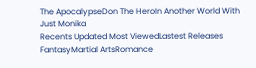The ApocalypseDon The HeroIn Another World With Just Monika
Recents Updated Most ViewedLastest Releases
FantasyMartial ArtsRomance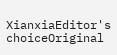XianxiaEditor's choiceOriginal